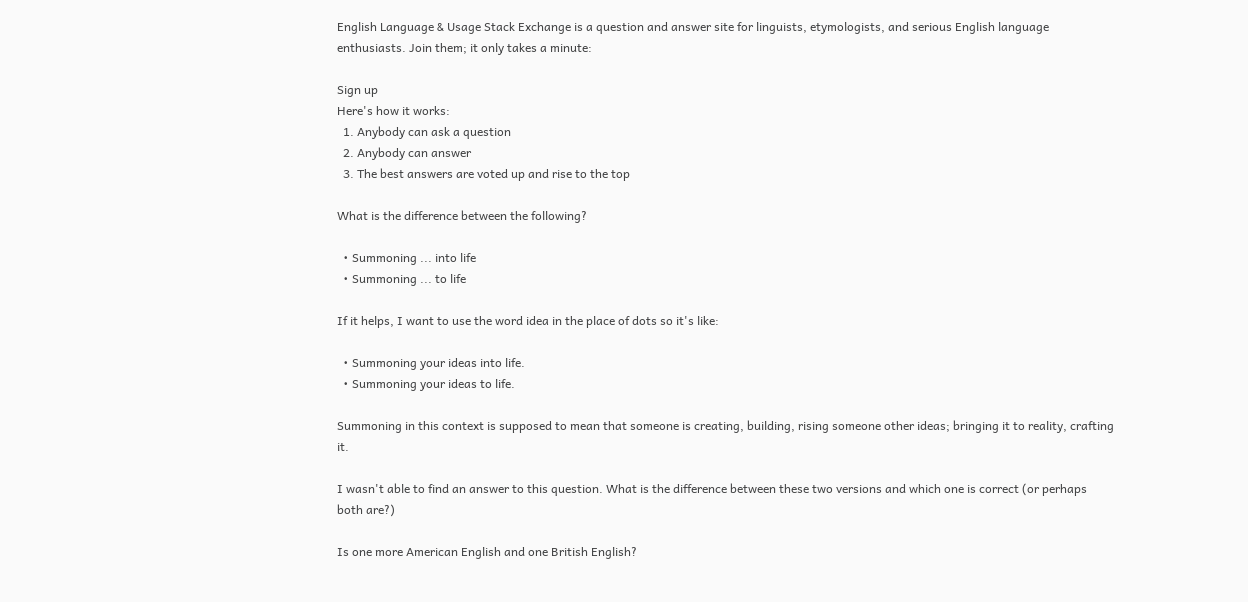English Language & Usage Stack Exchange is a question and answer site for linguists, etymologists, and serious English language enthusiasts. Join them; it only takes a minute:

Sign up
Here's how it works:
  1. Anybody can ask a question
  2. Anybody can answer
  3. The best answers are voted up and rise to the top

What is the difference between the following?

  • Summoning ... into life
  • Summoning ... to life

If it helps, I want to use the word idea in the place of dots so it's like:

  • Summoning your ideas into life.
  • Summoning your ideas to life.

Summoning in this context is supposed to mean that someone is creating, building, rising someone other ideas; bringing it to reality, crafting it.

I wasn't able to find an answer to this question. What is the difference between these two versions and which one is correct (or perhaps both are?)

Is one more American English and one British English?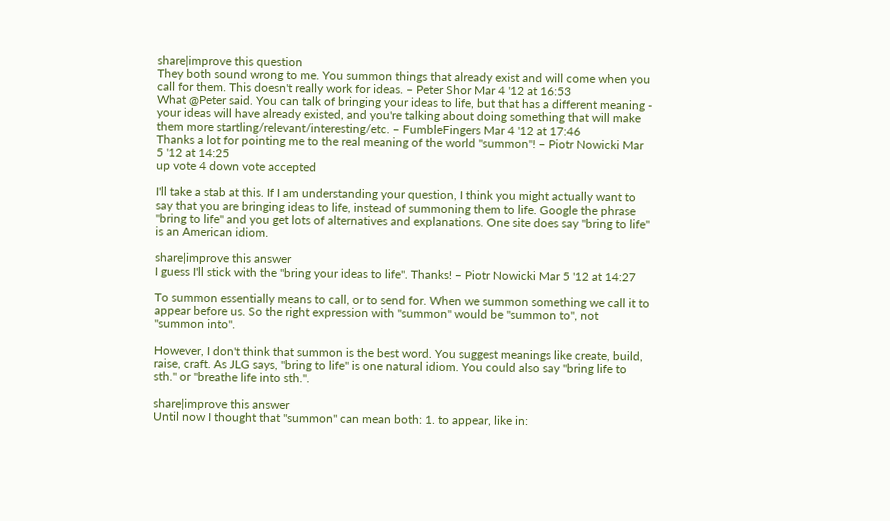share|improve this question
They both sound wrong to me. You summon things that already exist and will come when you call for them. This doesn't really work for ideas. – Peter Shor Mar 4 '12 at 16:53
What @Peter said. You can talk of bringing your ideas to life, but that has a different meaning - your ideas will have already existed, and you're talking about doing something that will make them more startling/relevant/interesting/etc. – FumbleFingers Mar 4 '12 at 17:46
Thanks a lot for pointing me to the real meaning of the world "summon"! – Piotr Nowicki Mar 5 '12 at 14:25
up vote 4 down vote accepted

I'll take a stab at this. If I am understanding your question, I think you might actually want to say that you are bringing ideas to life, instead of summoning them to life. Google the phrase "bring to life" and you get lots of alternatives and explanations. One site does say "bring to life" is an American idiom.

share|improve this answer
I guess I'll stick with the "bring your ideas to life". Thanks! – Piotr Nowicki Mar 5 '12 at 14:27

To summon essentially means to call, or to send for. When we summon something we call it to appear before us. So the right expression with "summon" would be "summon to", not "summon into".

However, I don't think that summon is the best word. You suggest meanings like create, build, raise, craft. As JLG says, "bring to life" is one natural idiom. You could also say "bring life to sth." or "breathe life into sth.".

share|improve this answer
Until now I thought that "summon" can mean both: 1. to appear, like in: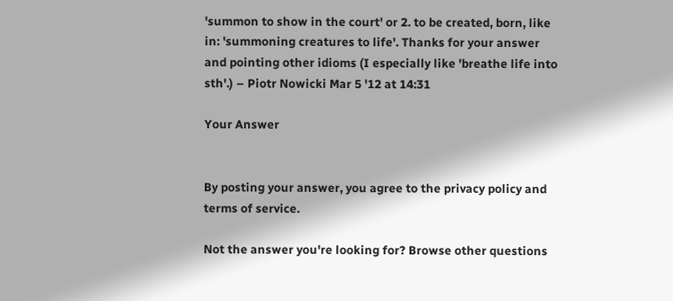'summon to show in the court' or 2. to be created, born, like in: 'summoning creatures to life'. Thanks for your answer and pointing other idioms (I especially like 'breathe life into sth'.) – Piotr Nowicki Mar 5 '12 at 14:31

Your Answer


By posting your answer, you agree to the privacy policy and terms of service.

Not the answer you're looking for? Browse other questions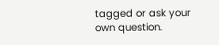tagged or ask your own question.